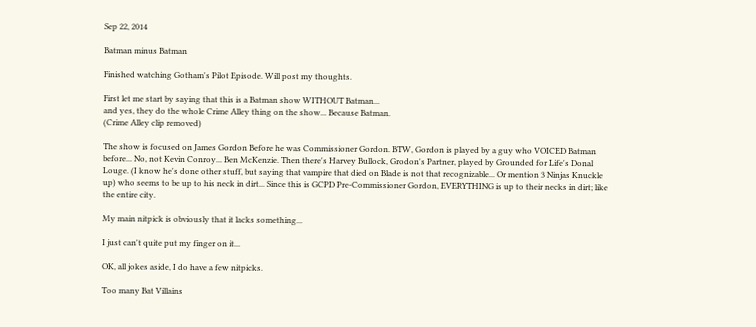Sep 22, 2014

Batman minus Batman

Finished watching Gotham's Pilot Episode. Will post my thoughts.

First let me start by saying that this is a Batman show WITHOUT Batman...
and yes, they do the whole Crime Alley thing on the show... Because Batman.
(Crime Alley clip removed)

The show is focused on James Gordon Before he was Commissioner Gordon. BTW, Gordon is played by a guy who VOICED Batman before... No, not Kevin Conroy... Ben McKenzie. Then there's Harvey Bullock, Grodon's Partner, played by Grounded for Life's Donal Louge. (I know he's done other stuff, but saying that vampire that died on Blade is not that recognizable... Or mention 3 Ninjas Knuckle up) who seems to be up to his neck in dirt... Since this is GCPD Pre-Commissioner Gordon, EVERYTHING is up to their necks in dirt; like the entire city.

My main nitpick is obviously that it lacks something...

I just can't quite put my finger on it...

OK, all jokes aside, I do have a few nitpicks.

Too many Bat Villains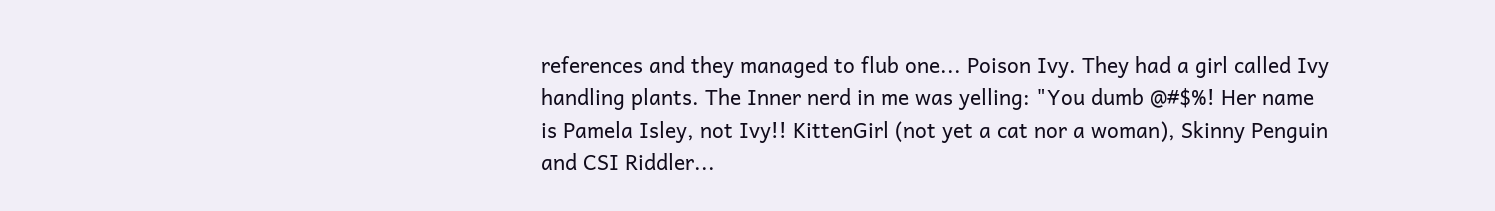references and they managed to flub one... Poison Ivy. They had a girl called Ivy handling plants. The Inner nerd in me was yelling: "You dumb @#$%! Her name is Pamela Isley, not Ivy!! KittenGirl (not yet a cat nor a woman), Skinny Penguin and CSI Riddler...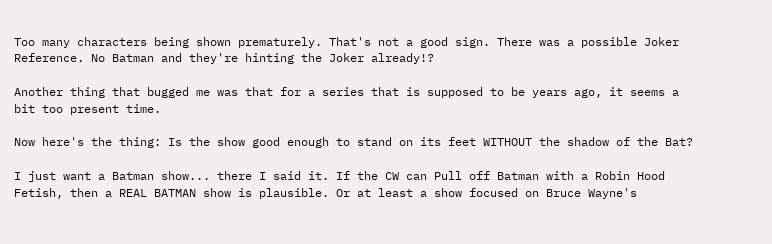Too many characters being shown prematurely. That's not a good sign. There was a possible Joker Reference. No Batman and they're hinting the Joker already!?

Another thing that bugged me was that for a series that is supposed to be years ago, it seems a bit too present time.

Now here's the thing: Is the show good enough to stand on its feet WITHOUT the shadow of the Bat?

I just want a Batman show... there I said it. If the CW can Pull off Batman with a Robin Hood Fetish, then a REAL BATMAN show is plausible. Or at least a show focused on Bruce Wayne's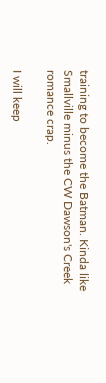training to become the Batman. Kinda like Smallville minus the CW Dawson's Creek romance crap.

I will keep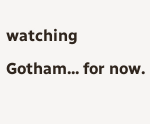watching Gotham... for now.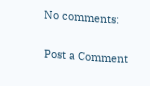No comments:

Post a Comment